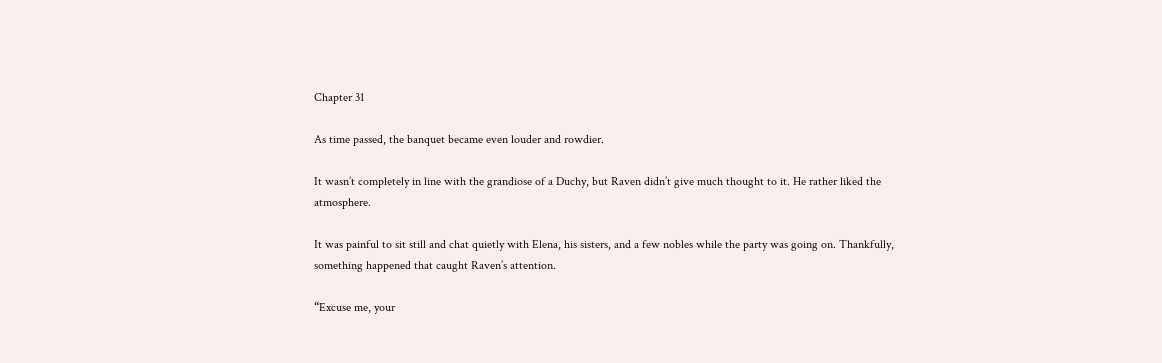Chapter 31

As time passed, the banquet became even louder and rowdier.

It wasn’t completely in line with the grandiose of a Duchy, but Raven didn’t give much thought to it. He rather liked the atmosphere.

It was painful to sit still and chat quietly with Elena, his sisters, and a few nobles while the party was going on. Thankfully, something happened that caught Raven’s attention.

“Excuse me, your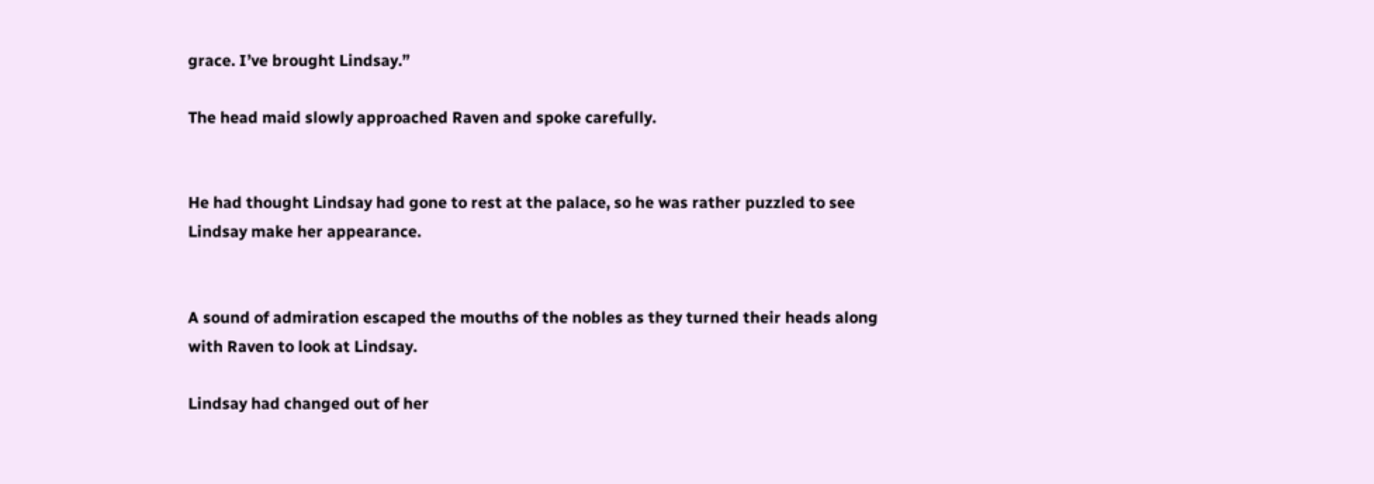grace. I’ve brought Lindsay.”

The head maid slowly approached Raven and spoke carefully.


He had thought Lindsay had gone to rest at the palace, so he was rather puzzled to see Lindsay make her appearance.


A sound of admiration escaped the mouths of the nobles as they turned their heads along with Raven to look at Lindsay.

Lindsay had changed out of her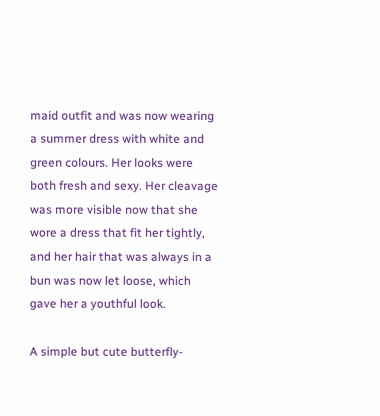maid outfit and was now wearing a summer dress with white and green colours. Her looks were both fresh and sexy. Her cleavage was more visible now that she wore a dress that fit her tightly, and her hair that was always in a bun was now let loose, which gave her a youthful look.

A simple but cute butterfly-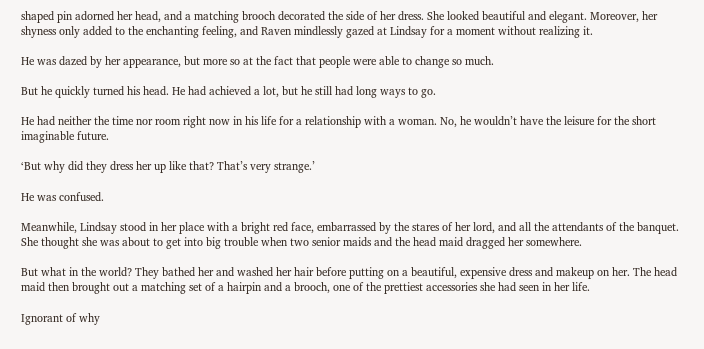shaped pin adorned her head, and a matching brooch decorated the side of her dress. She looked beautiful and elegant. Moreover, her shyness only added to the enchanting feeling, and Raven mindlessly gazed at Lindsay for a moment without realizing it.

He was dazed by her appearance, but more so at the fact that people were able to change so much.

But he quickly turned his head. He had achieved a lot, but he still had long ways to go.

He had neither the time nor room right now in his life for a relationship with a woman. No, he wouldn’t have the leisure for the short imaginable future.

‘But why did they dress her up like that? That’s very strange.’

He was confused.

Meanwhile, Lindsay stood in her place with a bright red face, embarrassed by the stares of her lord, and all the attendants of the banquet. She thought she was about to get into big trouble when two senior maids and the head maid dragged her somewhere.

But what in the world? They bathed her and washed her hair before putting on a beautiful, expensive dress and makeup on her. The head maid then brought out a matching set of a hairpin and a brooch, one of the prettiest accessories she had seen in her life.

Ignorant of why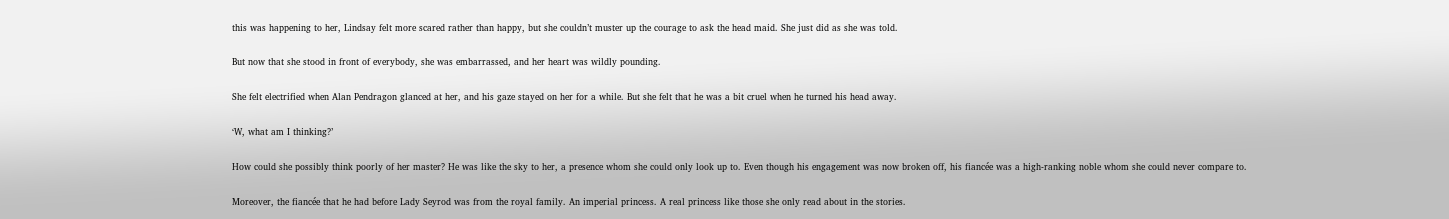this was happening to her, Lindsay felt more scared rather than happy, but she couldn’t muster up the courage to ask the head maid. She just did as she was told.

But now that she stood in front of everybody, she was embarrassed, and her heart was wildly pounding.

She felt electrified when Alan Pendragon glanced at her, and his gaze stayed on her for a while. But she felt that he was a bit cruel when he turned his head away.

‘W, what am I thinking?’

How could she possibly think poorly of her master? He was like the sky to her, a presence whom she could only look up to. Even though his engagement was now broken off, his fiancée was a high-ranking noble whom she could never compare to.

Moreover, the fiancée that he had before Lady Seyrod was from the royal family. An imperial princess. A real princess like those she only read about in the stories.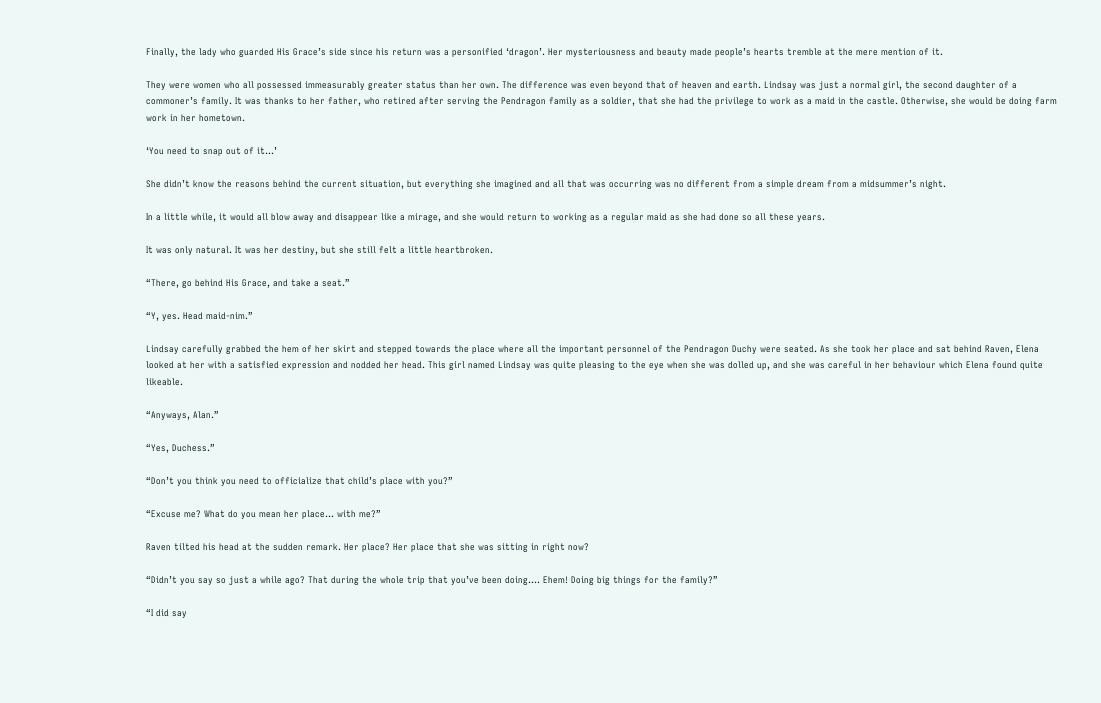Finally, the lady who guarded His Grace’s side since his return was a personified ‘dragon’. Her mysteriousness and beauty made people’s hearts tremble at the mere mention of it.

They were women who all possessed immeasurably greater status than her own. The difference was even beyond that of heaven and earth. Lindsay was just a normal girl, the second daughter of a commoner’s family. It was thanks to her father, who retired after serving the Pendragon family as a soldier, that she had the privilege to work as a maid in the castle. Otherwise, she would be doing farm work in her hometown.

‘You need to snap out of it…’

She didn’t know the reasons behind the current situation, but everything she imagined and all that was occurring was no different from a simple dream from a midsummer’s night.

In a little while, it would all blow away and disappear like a mirage, and she would return to working as a regular maid as she had done so all these years.

It was only natural. It was her destiny, but she still felt a little heartbroken.

“There, go behind His Grace, and take a seat.”

“Y, yes. Head maid-nim.”

Lindsay carefully grabbed the hem of her skirt and stepped towards the place where all the important personnel of the Pendragon Duchy were seated. As she took her place and sat behind Raven, Elena looked at her with a satisfied expression and nodded her head. This girl named Lindsay was quite pleasing to the eye when she was dolled up, and she was careful in her behaviour which Elena found quite likeable.

“Anyways, Alan.”

“Yes, Duchess.”

“Don’t you think you need to officialize that child’s place with you?”

“Excuse me? What do you mean her place… with me?”

Raven tilted his head at the sudden remark. Her place? Her place that she was sitting in right now?

“Didn’t you say so just a while ago? That during the whole trip that you’ve been doing…. Ehem! Doing big things for the family?”

“I did say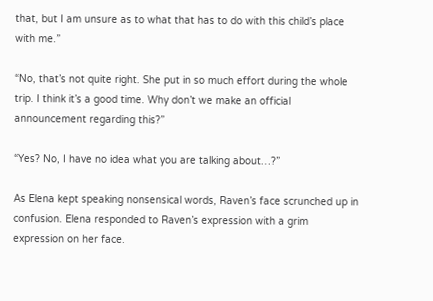that, but I am unsure as to what that has to do with this child’s place with me.”

“No, that’s not quite right. She put in so much effort during the whole trip. I think it’s a good time. Why don’t we make an official announcement regarding this?”

“Yes? No, I have no idea what you are talking about…?”

As Elena kept speaking nonsensical words, Raven’s face scrunched up in confusion. Elena responded to Raven’s expression with a grim expression on her face.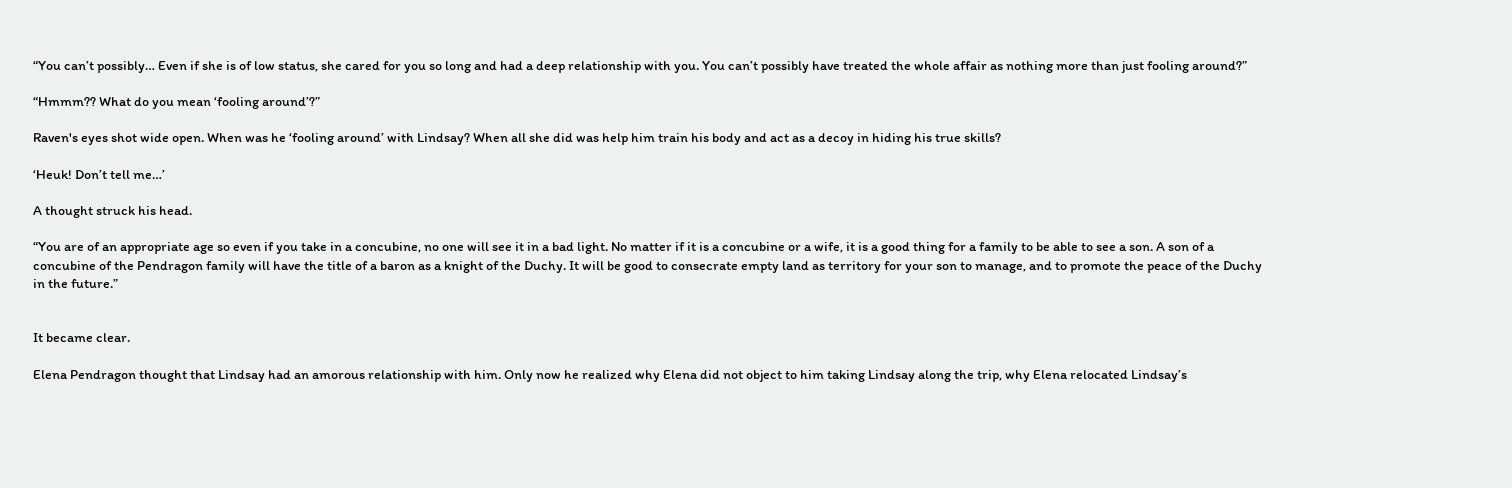“You can’t possibly… Even if she is of low status, she cared for you so long and had a deep relationship with you. You can’t possibly have treated the whole affair as nothing more than just fooling around?”

“Hmmm?? What do you mean ‘fooling around’?”

Raven's eyes shot wide open. When was he ‘fooling around’ with Lindsay? When all she did was help him train his body and act as a decoy in hiding his true skills?

‘Heuk! Don’t tell me…’

A thought struck his head.

“You are of an appropriate age so even if you take in a concubine, no one will see it in a bad light. No matter if it is a concubine or a wife, it is a good thing for a family to be able to see a son. A son of a concubine of the Pendragon family will have the title of a baron as a knight of the Duchy. It will be good to consecrate empty land as territory for your son to manage, and to promote the peace of the Duchy in the future.”


It became clear.

Elena Pendragon thought that Lindsay had an amorous relationship with him. Only now he realized why Elena did not object to him taking Lindsay along the trip, why Elena relocated Lindsay’s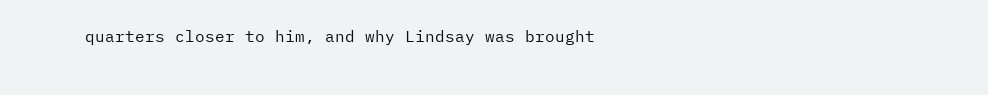quarters closer to him, and why Lindsay was brought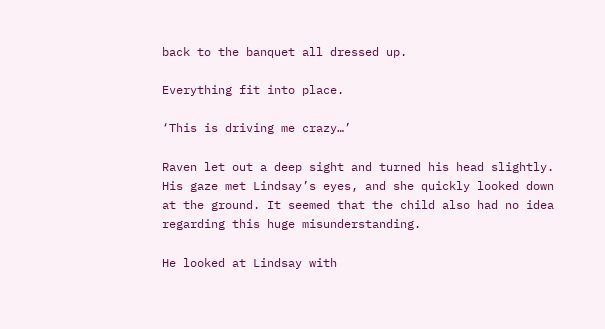back to the banquet all dressed up.

Everything fit into place.

‘This is driving me crazy…’

Raven let out a deep sight and turned his head slightly. His gaze met Lindsay’s eyes, and she quickly looked down at the ground. It seemed that the child also had no idea regarding this huge misunderstanding.

He looked at Lindsay with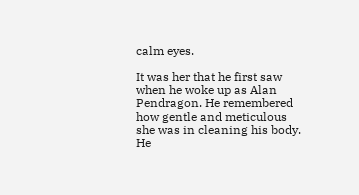calm eyes.

It was her that he first saw when he woke up as Alan Pendragon. He remembered how gentle and meticulous she was in cleaning his body. He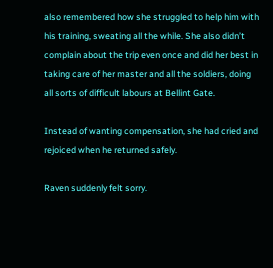also remembered how she struggled to help him with his training, sweating all the while. She also didn’t complain about the trip even once and did her best in taking care of her master and all the soldiers, doing all sorts of difficult labours at Bellint Gate.

Instead of wanting compensation, she had cried and rejoiced when he returned safely.

Raven suddenly felt sorry.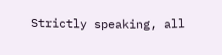Strictly speaking, all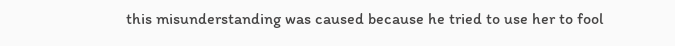this misunderstanding was caused because he tried to use her to fool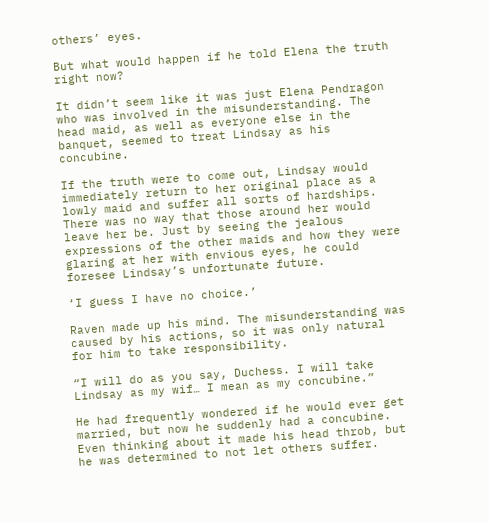others’ eyes.

But what would happen if he told Elena the truth right now?

It didn’t seem like it was just Elena Pendragon who was involved in the misunderstanding. The head maid, as well as everyone else in the banquet, seemed to treat Lindsay as his concubine.

If the truth were to come out, Lindsay would immediately return to her original place as a lowly maid and suffer all sorts of hardships. There was no way that those around her would leave her be. Just by seeing the jealous expressions of the other maids and how they were glaring at her with envious eyes, he could foresee Lindsay’s unfortunate future.

‘I guess I have no choice.’

Raven made up his mind. The misunderstanding was caused by his actions, so it was only natural for him to take responsibility.

“I will do as you say, Duchess. I will take Lindsay as my wif… I mean as my concubine.”

He had frequently wondered if he would ever get married, but now he suddenly had a concubine. Even thinking about it made his head throb, but he was determined to not let others suffer.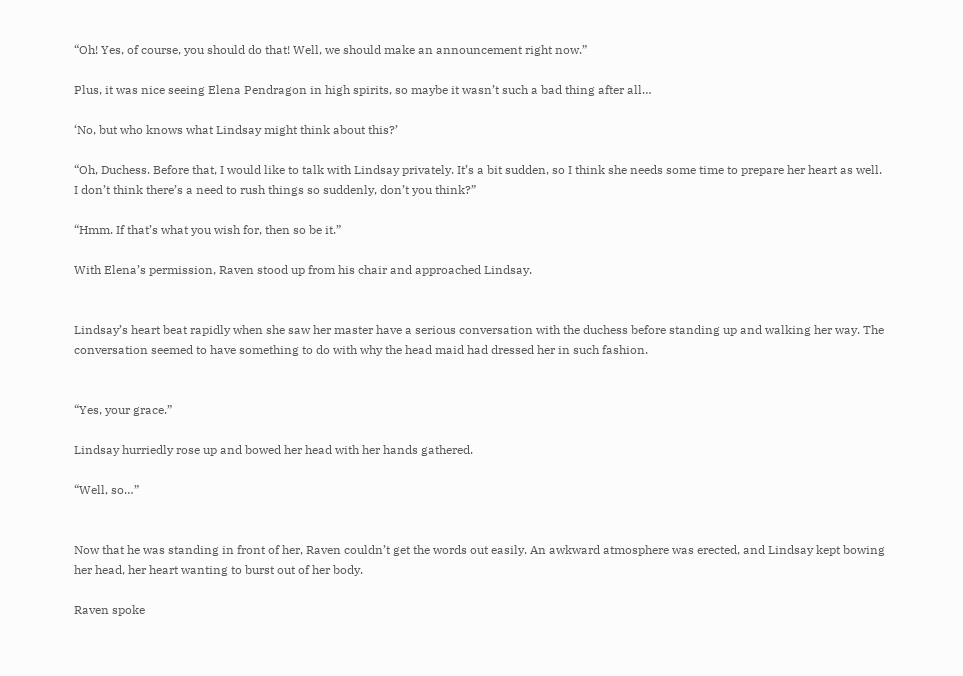“Oh! Yes, of course, you should do that! Well, we should make an announcement right now.”

Plus, it was nice seeing Elena Pendragon in high spirits, so maybe it wasn’t such a bad thing after all…

‘No, but who knows what Lindsay might think about this?’

“Oh, Duchess. Before that, I would like to talk with Lindsay privately. It’s a bit sudden, so I think she needs some time to prepare her heart as well. I don’t think there’s a need to rush things so suddenly, don’t you think?”

“Hmm. If that’s what you wish for, then so be it.”

With Elena’s permission, Raven stood up from his chair and approached Lindsay.


Lindsay’s heart beat rapidly when she saw her master have a serious conversation with the duchess before standing up and walking her way. The conversation seemed to have something to do with why the head maid had dressed her in such fashion.


“Yes, your grace.”

Lindsay hurriedly rose up and bowed her head with her hands gathered.

“Well, so…”


Now that he was standing in front of her, Raven couldn’t get the words out easily. An awkward atmosphere was erected, and Lindsay kept bowing her head, her heart wanting to burst out of her body.

Raven spoke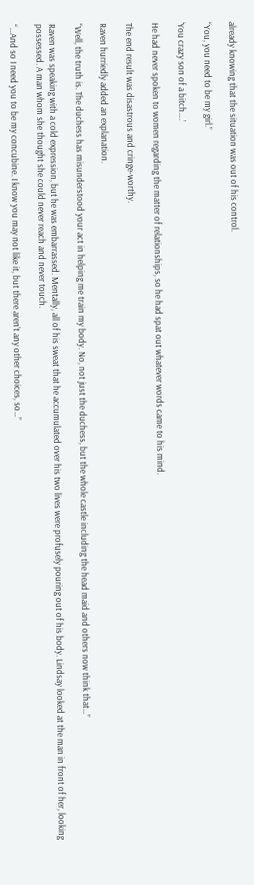already knowing that the situation was out of his control.

“You, you need to be my girl.”

‘You crazy son of a bitch….’

He had never spoken to women regarding the matter of relationships, so he had spat out whatever words came to his mind.

The end result was disastrous and cringe-worthy.

Raven hurriedly added an explanation.

“Well, the truth is. The duchess has misunderstood your act in helping me train my body. No, not just the duchess, but the whole castle including the head maid and others now think that…”

Raven was speaking with a cold expression, but he was embarrassed. Mentally, all of his sweat that he accumulated over his two lives were profusely pouring out of his body. Lindsay looked at the man in front of her, looking possessed. A man whom she thought she could never reach and never touch.

“…And so I need you to be my concubine. I know you may not like it, but there aren’t any other choices, so…”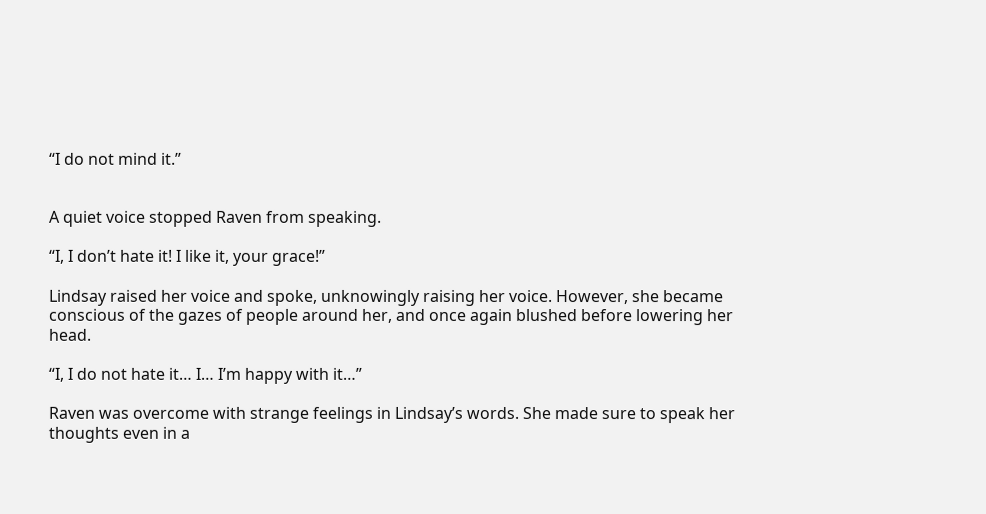“I do not mind it.”


A quiet voice stopped Raven from speaking.

“I, I don’t hate it! I like it, your grace!”

Lindsay raised her voice and spoke, unknowingly raising her voice. However, she became conscious of the gazes of people around her, and once again blushed before lowering her head.

“I, I do not hate it… I… I’m happy with it…”

Raven was overcome with strange feelings in Lindsay’s words. She made sure to speak her thoughts even in a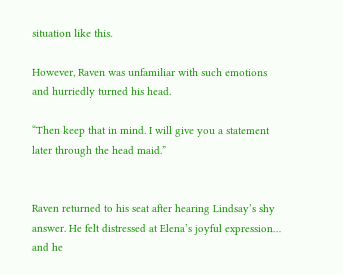situation like this.

However, Raven was unfamiliar with such emotions and hurriedly turned his head.

“Then keep that in mind. I will give you a statement later through the head maid.”


Raven returned to his seat after hearing Lindsay’s shy answer. He felt distressed at Elena’s joyful expression… and he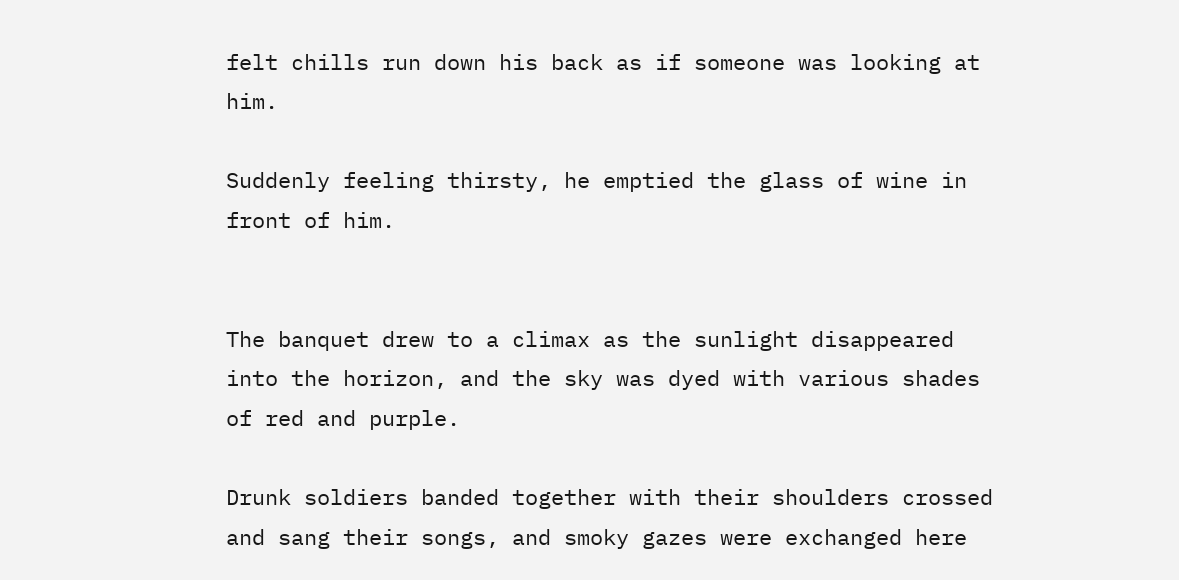felt chills run down his back as if someone was looking at him.

Suddenly feeling thirsty, he emptied the glass of wine in front of him.


The banquet drew to a climax as the sunlight disappeared into the horizon, and the sky was dyed with various shades of red and purple.

Drunk soldiers banded together with their shoulders crossed and sang their songs, and smoky gazes were exchanged here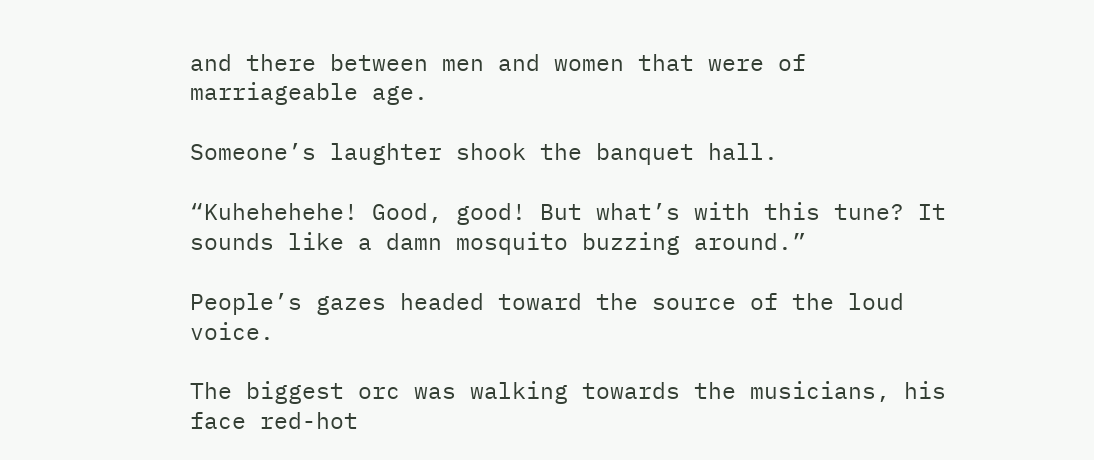and there between men and women that were of marriageable age.

Someone’s laughter shook the banquet hall.

“Kuhehehehe! Good, good! But what’s with this tune? It sounds like a damn mosquito buzzing around.”

People’s gazes headed toward the source of the loud voice.

The biggest orc was walking towards the musicians, his face red-hot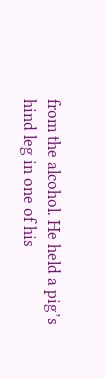from the alcohol. He held a pig’s hind leg in one of his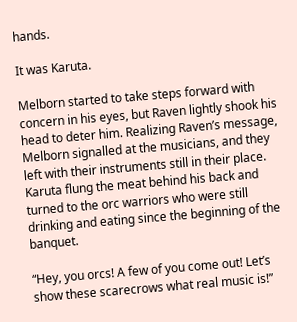hands.

It was Karuta.

Melborn started to take steps forward with concern in his eyes, but Raven lightly shook his head to deter him. Realizing Raven’s message, Melborn signalled at the musicians, and they left with their instruments still in their place. Karuta flung the meat behind his back and turned to the orc warriors who were still drinking and eating since the beginning of the banquet.

“Hey, you orcs! A few of you come out! Let’s show these scarecrows what real music is!”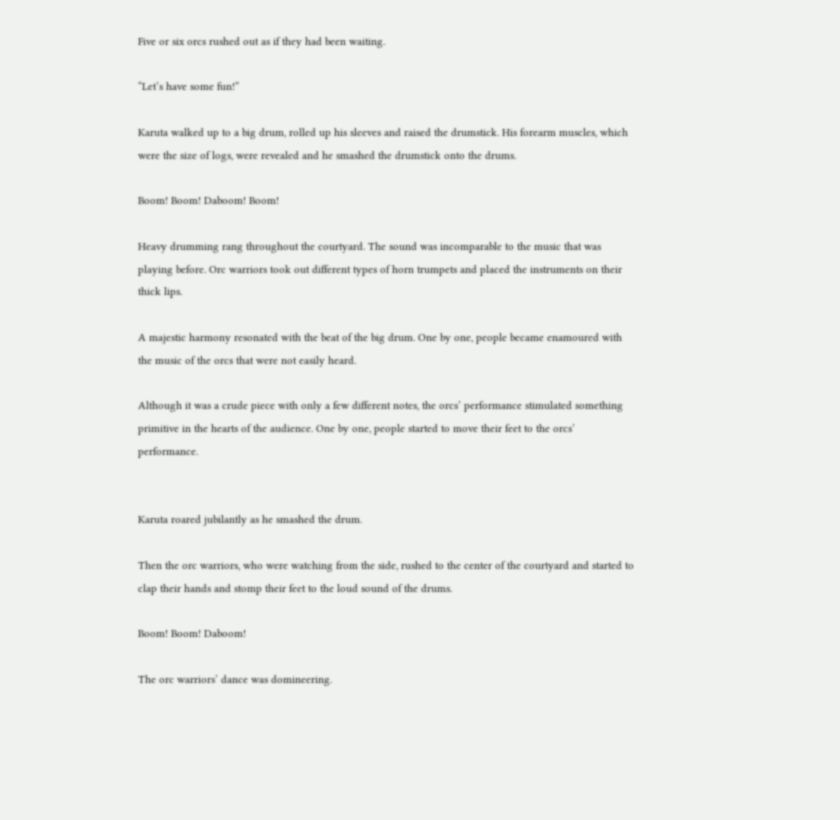Five or six orcs rushed out as if they had been waiting.

“Let’s have some fun!”

Karuta walked up to a big drum, rolled up his sleeves and raised the drumstick. His forearm muscles, which were the size of logs, were revealed and he smashed the drumstick onto the drums.

Boom! Boom! Daboom! Boom!

Heavy drumming rang throughout the courtyard. The sound was incomparable to the music that was playing before. Orc warriors took out different types of horn trumpets and placed the instruments on their thick lips.

A majestic harmony resonated with the beat of the big drum. One by one, people became enamoured with the music of the orcs that were not easily heard.

Although it was a crude piece with only a few different notes, the orcs’ performance stimulated something primitive in the hearts of the audience. One by one, people started to move their feet to the orcs’ performance.


Karuta roared jubilantly as he smashed the drum.

Then the orc warriors, who were watching from the side, rushed to the center of the courtyard and started to clap their hands and stomp their feet to the loud sound of the drums.

Boom! Boom! Daboom!

The orc warriors’ dance was domineering.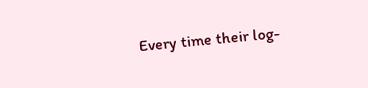Every time their log-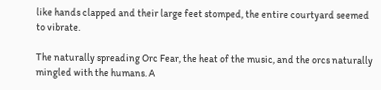like hands clapped and their large feet stomped, the entire courtyard seemed to vibrate.

The naturally spreading Orc Fear, the heat of the music, and the orcs naturally mingled with the humans. A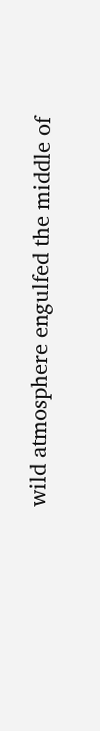wild atmosphere engulfed the middle of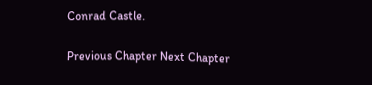Conrad Castle.

Previous Chapter Next Chapter